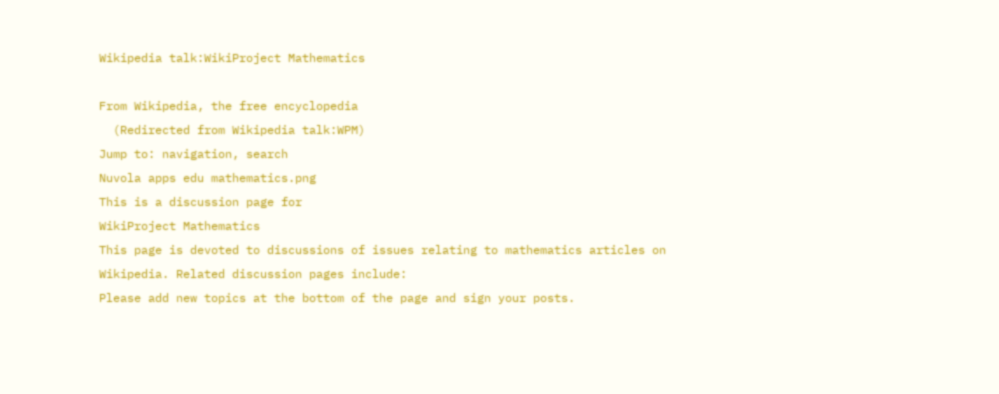Wikipedia talk:WikiProject Mathematics

From Wikipedia, the free encyclopedia
  (Redirected from Wikipedia talk:WPM)
Jump to: navigation, search
Nuvola apps edu mathematics.png
This is a discussion page for
WikiProject Mathematics
This page is devoted to discussions of issues relating to mathematics articles on Wikipedia. Related discussion pages include:
Please add new topics at the bottom of the page and sign your posts.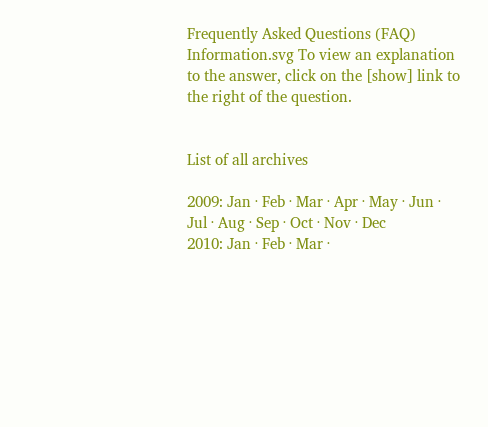Frequently Asked Questions (FAQ)
Information.svg To view an explanation to the answer, click on the [show] link to the right of the question.


List of all archives

2009: Jan · Feb · Mar · Apr · May · Jun · Jul · Aug · Sep · Oct · Nov · Dec
2010: Jan · Feb · Mar ·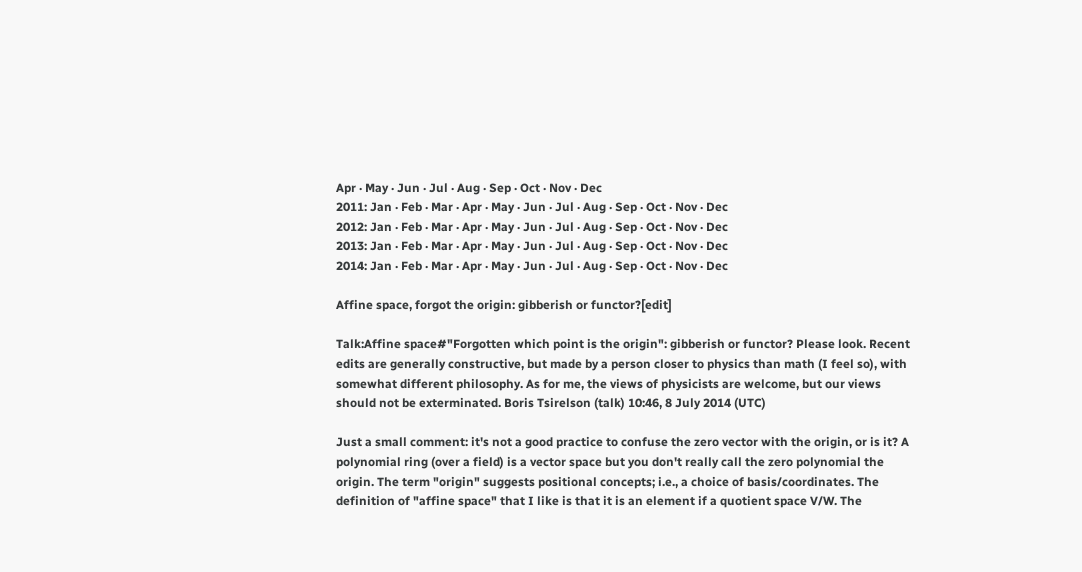Apr · May · Jun · Jul · Aug · Sep · Oct · Nov · Dec
2011: Jan · Feb · Mar · Apr · May · Jun · Jul · Aug · Sep · Oct · Nov · Dec
2012: Jan · Feb · Mar · Apr · May · Jun · Jul · Aug · Sep · Oct · Nov · Dec
2013: Jan · Feb · Mar · Apr · May · Jun · Jul · Aug · Sep · Oct · Nov · Dec
2014: Jan · Feb · Mar · Apr · May · Jun · Jul · Aug · Sep · Oct · Nov · Dec

Affine space, forgot the origin: gibberish or functor?[edit]

Talk:Affine space#"Forgotten which point is the origin": gibberish or functor? Please look. Recent edits are generally constructive, but made by a person closer to physics than math (I feel so), with somewhat different philosophy. As for me, the views of physicists are welcome, but our views should not be exterminated. Boris Tsirelson (talk) 10:46, 8 July 2014 (UTC)

Just a small comment: it's not a good practice to confuse the zero vector with the origin, or is it? A polynomial ring (over a field) is a vector space but you don't really call the zero polynomial the origin. The term "origin" suggests positional concepts; i.e., a choice of basis/coordinates. The definition of "affine space" that I like is that it is an element if a quotient space V/W. The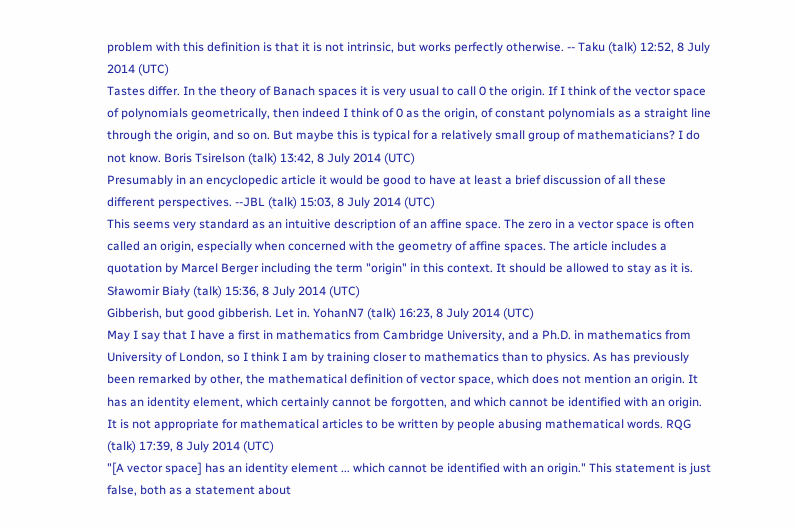problem with this definition is that it is not intrinsic, but works perfectly otherwise. -- Taku (talk) 12:52, 8 July 2014 (UTC)
Tastes differ. In the theory of Banach spaces it is very usual to call 0 the origin. If I think of the vector space of polynomials geometrically, then indeed I think of 0 as the origin, of constant polynomials as a straight line through the origin, and so on. But maybe this is typical for a relatively small group of mathematicians? I do not know. Boris Tsirelson (talk) 13:42, 8 July 2014 (UTC)
Presumably in an encyclopedic article it would be good to have at least a brief discussion of all these different perspectives. --JBL (talk) 15:03, 8 July 2014 (UTC)
This seems very standard as an intuitive description of an affine space. The zero in a vector space is often called an origin, especially when concerned with the geometry of affine spaces. The article includes a quotation by Marcel Berger including the term "origin" in this context. It should be allowed to stay as it is. Sławomir Biały (talk) 15:36, 8 July 2014 (UTC)
Gibberish, but good gibberish. Let in. YohanN7 (talk) 16:23, 8 July 2014 (UTC)
May I say that I have a first in mathematics from Cambridge University, and a Ph.D. in mathematics from University of London, so I think I am by training closer to mathematics than to physics. As has previously been remarked by other, the mathematical definition of vector space, which does not mention an origin. It has an identity element, which certainly cannot be forgotten, and which cannot be identified with an origin. It is not appropriate for mathematical articles to be written by people abusing mathematical words. RQG (talk) 17:39, 8 July 2014 (UTC)
"[A vector space] has an identity element ... which cannot be identified with an origin." This statement is just false, both as a statement about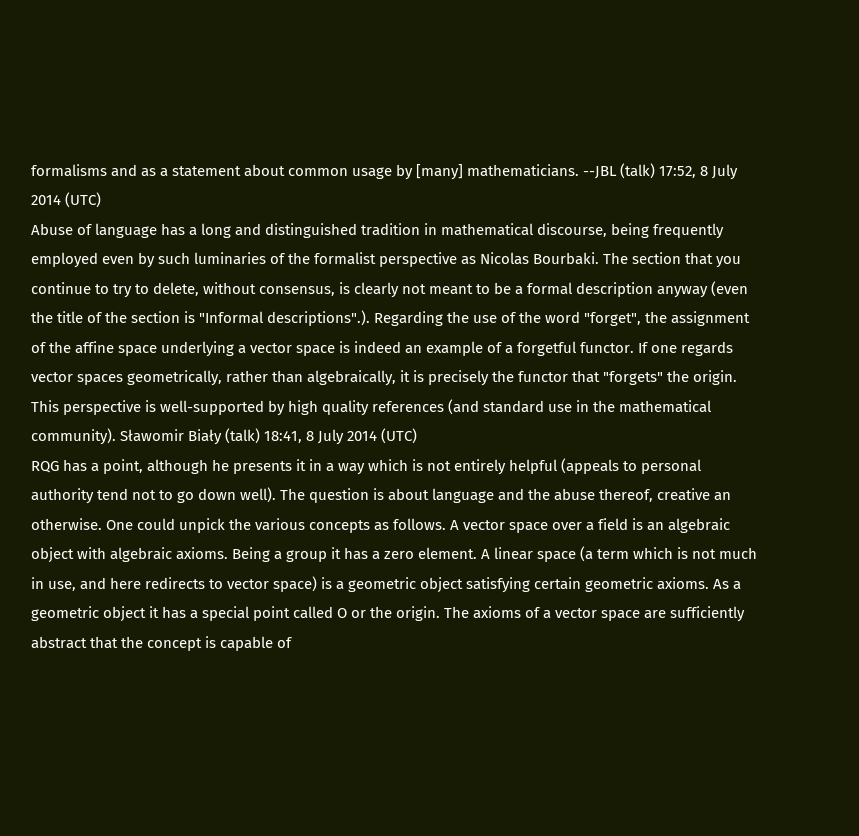formalisms and as a statement about common usage by [many] mathematicians. --JBL (talk) 17:52, 8 July 2014 (UTC)
Abuse of language has a long and distinguished tradition in mathematical discourse, being frequently employed even by such luminaries of the formalist perspective as Nicolas Bourbaki. The section that you continue to try to delete, without consensus, is clearly not meant to be a formal description anyway (even the title of the section is "Informal descriptions".). Regarding the use of the word "forget", the assignment of the affine space underlying a vector space is indeed an example of a forgetful functor. If one regards vector spaces geometrically, rather than algebraically, it is precisely the functor that "forgets" the origin. This perspective is well-supported by high quality references (and standard use in the mathematical community). Sławomir Biały (talk) 18:41, 8 July 2014 (UTC)
RQG has a point, although he presents it in a way which is not entirely helpful (appeals to personal authority tend not to go down well). The question is about language and the abuse thereof, creative an otherwise. One could unpick the various concepts as follows. A vector space over a field is an algebraic object with algebraic axioms. Being a group it has a zero element. A linear space (a term which is not much in use, and here redirects to vector space) is a geometric object satisfying certain geometric axioms. As a geometric object it has a special point called O or the origin. The axioms of a vector space are sufficiently abstract that the concept is capable of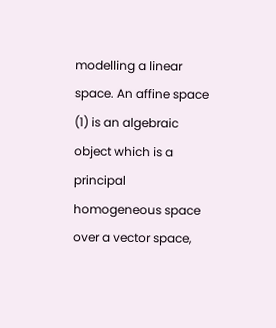modelling a linear space. An affine space (1) is an algebraic object which is a principal homogeneous space over a vector space,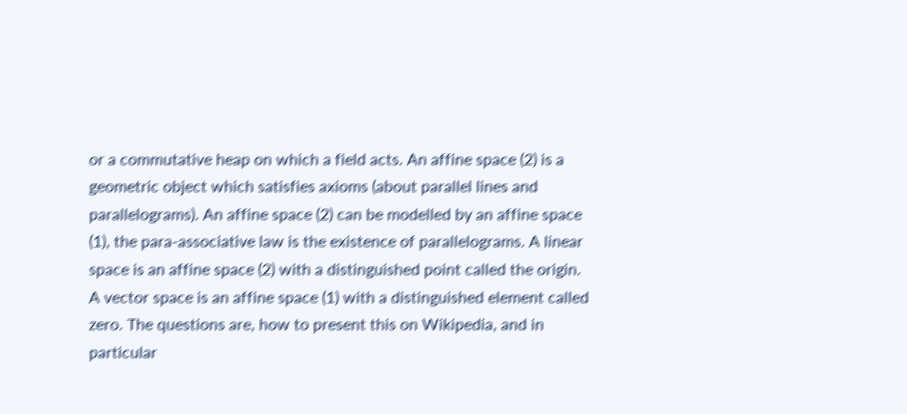or a commutative heap on which a field acts. An affine space (2) is a geometric object which satisfies axioms (about parallel lines and parallelograms). An affine space (2) can be modelled by an affine space (1), the para-associative law is the existence of parallelograms. A linear space is an affine space (2) with a distinguished point called the origin. A vector space is an affine space (1) with a distinguished element called zero. The questions are, how to present this on Wikipedia, and in particular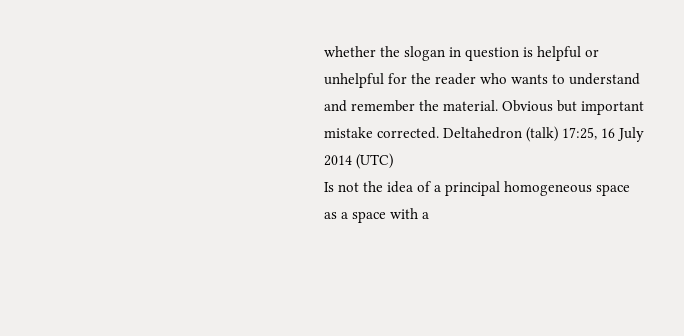whether the slogan in question is helpful or unhelpful for the reader who wants to understand and remember the material. Obvious but important mistake corrected. Deltahedron (talk) 17:25, 16 July 2014 (UTC)
Is not the idea of a principal homogeneous space as a space with a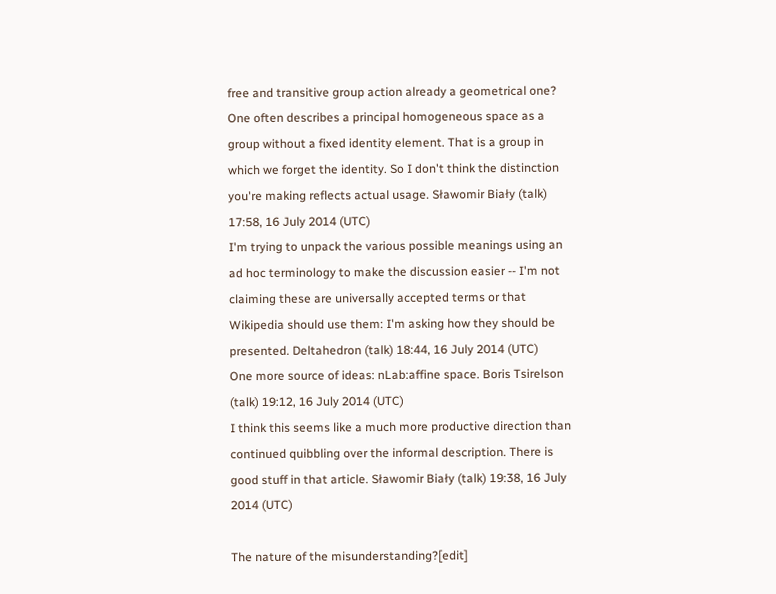free and transitive group action already a geometrical one? One often describes a principal homogeneous space as a group without a fixed identity element. That is a group in which we forget the identity. So I don't think the distinction you're making reflects actual usage. Sławomir Biały (talk) 17:58, 16 July 2014 (UTC)
I'm trying to unpack the various possible meanings using an ad hoc terminology to make the discussion easier -- I'm not claiming these are universally accepted terms or that Wikipedia should use them: I'm asking how they should be presented. Deltahedron (talk) 18:44, 16 July 2014 (UTC)
One more source of ideas: nLab:affine space. Boris Tsirelson (talk) 19:12, 16 July 2014 (UTC)
I think this seems like a much more productive direction than continued quibbling over the informal description. There is good stuff in that article. Sławomir Biały (talk) 19:38, 16 July 2014 (UTC)

The nature of the misunderstanding?[edit]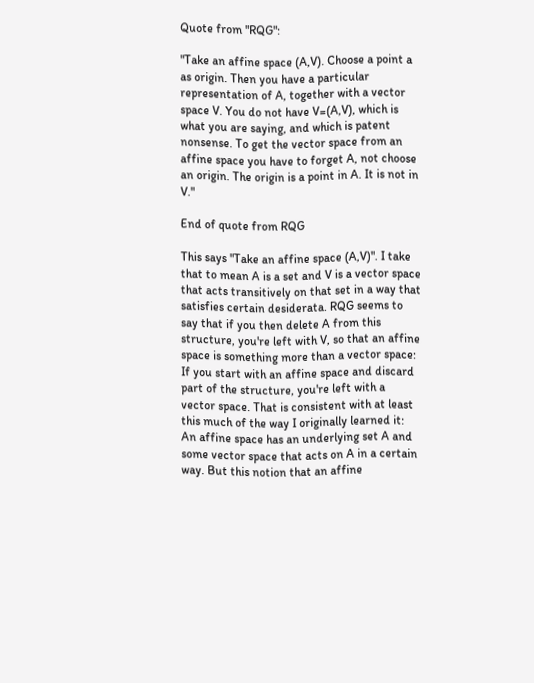Quote from "RQG":

"Take an affine space (A,V). Choose a point a as origin. Then you have a particular representation of A, together with a vector space V. You do not have V=(A,V), which is what you are saying, and which is patent nonsense. To get the vector space from an affine space you have to forget A, not choose an origin. The origin is a point in A. It is not in V."

End of quote from RQG

This says "Take an affine space (A,V)". I take that to mean A is a set and V is a vector space that acts transitively on that set in a way that satisfies certain desiderata. RQG seems to say that if you then delete A from this structure, you're left with V, so that an affine space is something more than a vector space: If you start with an affine space and discard part of the structure, you're left with a vector space. That is consistent with at least this much of the way I originally learned it: An affine space has an underlying set A and some vector space that acts on A in a certain way. But this notion that an affine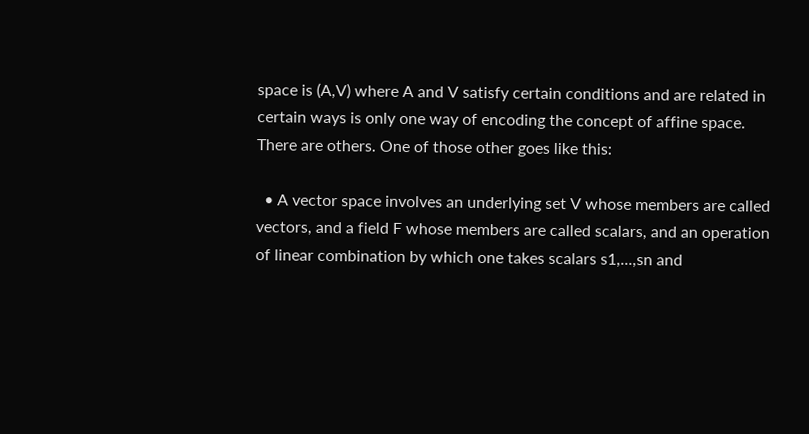space is (A,V) where A and V satisfy certain conditions and are related in certain ways is only one way of encoding the concept of affine space. There are others. One of those other goes like this:

  • A vector space involves an underlying set V whose members are called vectors, and a field F whose members are called scalars, and an operation of linear combination by which one takes scalars s1,...,sn and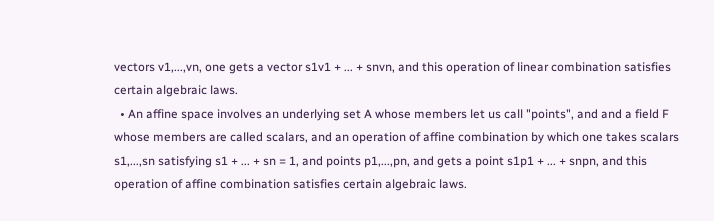vectors v1,...,vn, one gets a vector s1v1 + ... + snvn, and this operation of linear combination satisfies certain algebraic laws.
  • An affine space involves an underlying set A whose members let us call "points", and and a field F whose members are called scalars, and an operation of affine combination by which one takes scalars s1,...,sn satisfying s1 + ... + sn = 1, and points p1,...,pn, and gets a point s1p1 + ... + snpn, and this operation of affine combination satisfies certain algebraic laws.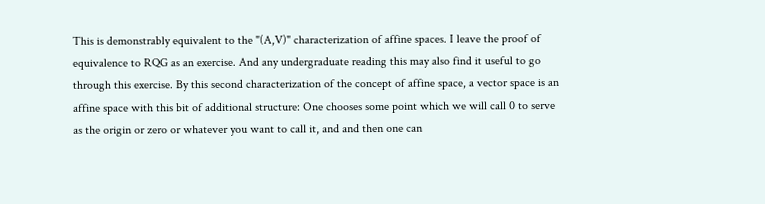This is demonstrably equivalent to the "(A,V)" characterization of affine spaces. I leave the proof of equivalence to RQG as an exercise. And any undergraduate reading this may also find it useful to go through this exercise. By this second characterization of the concept of affine space, a vector space is an affine space with this bit of additional structure: One chooses some point which we will call 0 to serve as the origin or zero or whatever you want to call it, and and then one can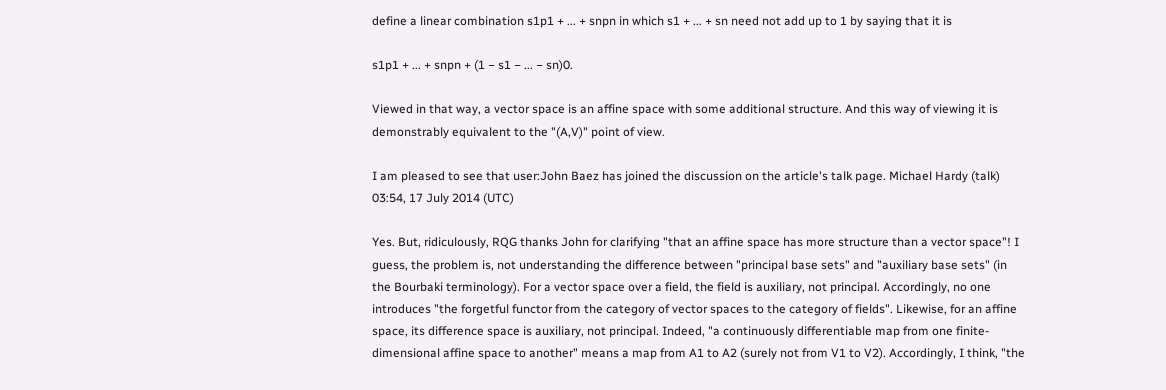define a linear combination s1p1 + ... + snpn in which s1 + ... + sn need not add up to 1 by saying that it is

s1p1 + ... + snpn + (1 − s1 − ... − sn)0.

Viewed in that way, a vector space is an affine space with some additional structure. And this way of viewing it is demonstrably equivalent to the "(A,V)" point of view.

I am pleased to see that user:John Baez has joined the discussion on the article's talk page. Michael Hardy (talk) 03:54, 17 July 2014 (UTC)

Yes. But, ridiculously, RQG thanks John for clarifying "that an affine space has more structure than a vector space"! I guess, the problem is, not understanding the difference between "principal base sets" and "auxiliary base sets" (in the Bourbaki terminology). For a vector space over a field, the field is auxiliary, not principal. Accordingly, no one introduces "the forgetful functor from the category of vector spaces to the category of fields". Likewise, for an affine space, its difference space is auxiliary, not principal. Indeed, "a continuously differentiable map from one finite-dimensional affine space to another" means a map from A1 to A2 (surely not from V1 to V2). Accordingly, I think, "the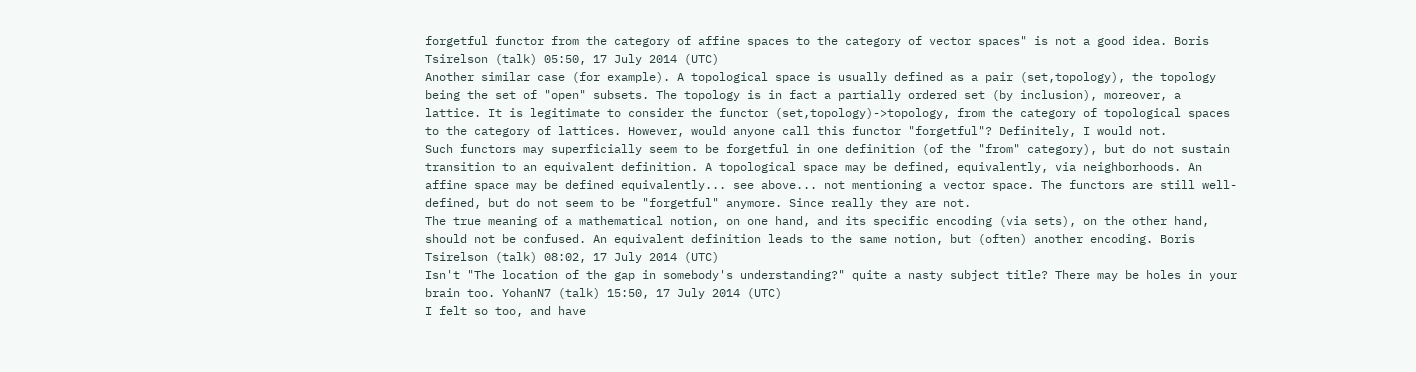forgetful functor from the category of affine spaces to the category of vector spaces" is not a good idea. Boris Tsirelson (talk) 05:50, 17 July 2014 (UTC)
Another similar case (for example). A topological space is usually defined as a pair (set,topology), the topology being the set of "open" subsets. The topology is in fact a partially ordered set (by inclusion), moreover, a lattice. It is legitimate to consider the functor (set,topology)->topology, from the category of topological spaces to the category of lattices. However, would anyone call this functor "forgetful"? Definitely, I would not.
Such functors may superficially seem to be forgetful in one definition (of the "from" category), but do not sustain transition to an equivalent definition. A topological space may be defined, equivalently, via neighborhoods. An affine space may be defined equivalently... see above... not mentioning a vector space. The functors are still well-defined, but do not seem to be "forgetful" anymore. Since really they are not.
The true meaning of a mathematical notion, on one hand, and its specific encoding (via sets), on the other hand, should not be confused. An equivalent definition leads to the same notion, but (often) another encoding. Boris Tsirelson (talk) 08:02, 17 July 2014 (UTC)
Isn't "The location of the gap in somebody's understanding?" quite a nasty subject title? There may be holes in your brain too. YohanN7 (talk) 15:50, 17 July 2014 (UTC)
I felt so too, and have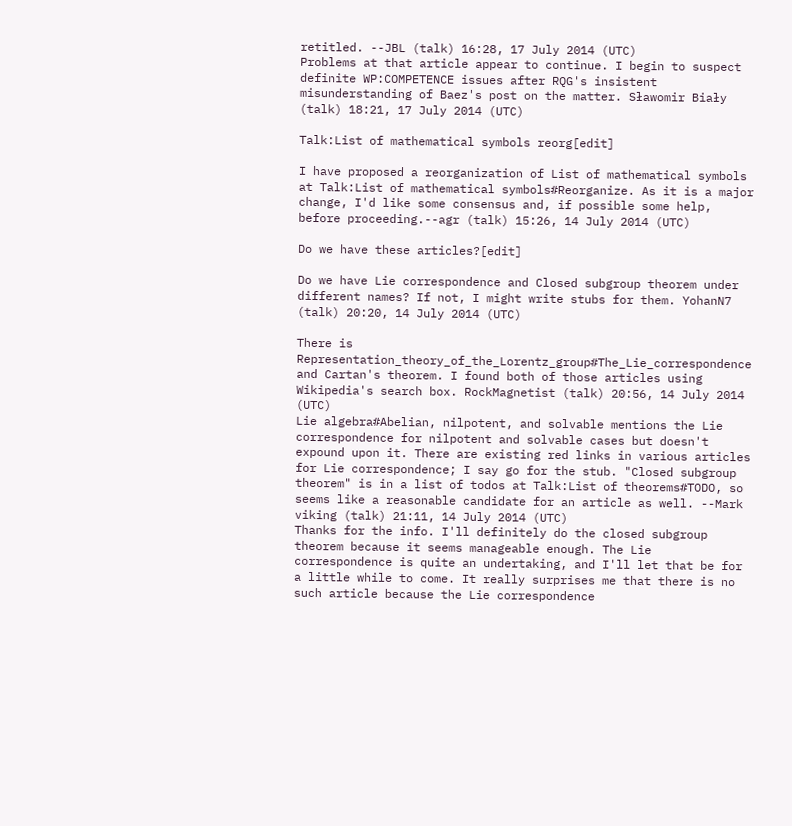retitled. --JBL (talk) 16:28, 17 July 2014 (UTC)
Problems at that article appear to continue. I begin to suspect definite WP:COMPETENCE issues after RQG's insistent misunderstanding of Baez's post on the matter. Sławomir Biały (talk) 18:21, 17 July 2014 (UTC)

Talk:List of mathematical symbols reorg[edit]

I have proposed a reorganization of List of mathematical symbols at Talk:List of mathematical symbols#Reorganize. As it is a major change, I'd like some consensus and, if possible some help, before proceeding.--agr (talk) 15:26, 14 July 2014 (UTC)

Do we have these articles?[edit]

Do we have Lie correspondence and Closed subgroup theorem under different names? If not, I might write stubs for them. YohanN7 (talk) 20:20, 14 July 2014 (UTC)

There is Representation_theory_of_the_Lorentz_group#The_Lie_correspondence and Cartan's theorem. I found both of those articles using Wikipedia's search box. RockMagnetist (talk) 20:56, 14 July 2014 (UTC)
Lie algebra#Abelian, nilpotent, and solvable mentions the Lie correspondence for nilpotent and solvable cases but doesn't expound upon it. There are existing red links in various articles for Lie correspondence; I say go for the stub. "Closed subgroup theorem" is in a list of todos at Talk:List of theorems#TODO, so seems like a reasonable candidate for an article as well. --Mark viking (talk) 21:11, 14 July 2014 (UTC)
Thanks for the info. I'll definitely do the closed subgroup theorem because it seems manageable enough. The Lie correspondence is quite an undertaking, and I'll let that be for a little while to come. It really surprises me that there is no such article because the Lie correspondence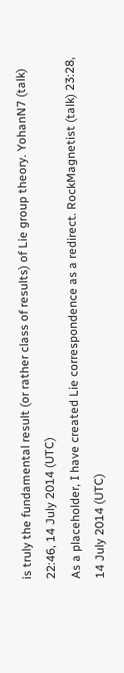is truly the fundamental result (or rather class of results) of Lie group theory. YohanN7 (talk) 22:46, 14 July 2014 (UTC)
As a placeholder, I have created Lie correspondence as a redirect. RockMagnetist (talk) 23:28, 14 July 2014 (UTC)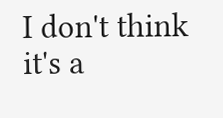I don't think it's a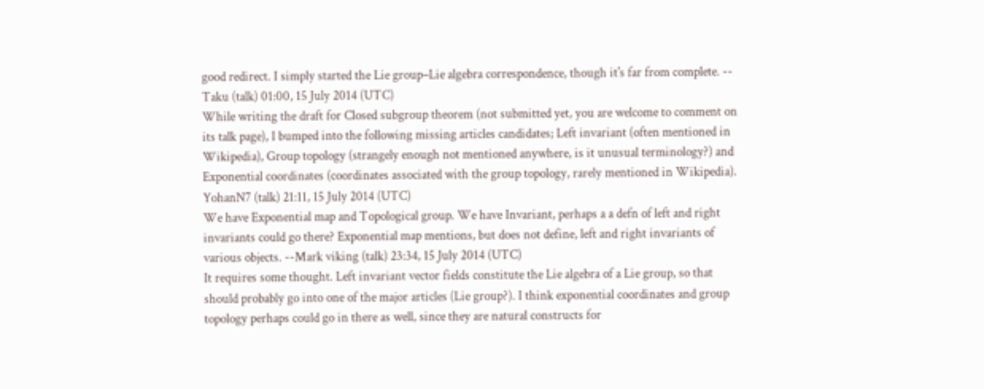good redirect. I simply started the Lie group–Lie algebra correspondence, though it's far from complete. -- Taku (talk) 01:00, 15 July 2014 (UTC)
While writing the draft for Closed subgroup theorem (not submitted yet, you are welcome to comment on its talk page), I bumped into the following missing articles candidates; Left invariant (often mentioned in Wikipedia), Group topology (strangely enough not mentioned anywhere, is it unusual terminology?) and Exponential coordinates (coordinates associated with the group topology, rarely mentioned in Wikipedia). YohanN7 (talk) 21:11, 15 July 2014 (UTC)
We have Exponential map and Topological group. We have Invariant, perhaps a a defn of left and right invariants could go there? Exponential map mentions, but does not define, left and right invariants of various objects. --Mark viking (talk) 23:34, 15 July 2014 (UTC)
It requires some thought. Left invariant vector fields constitute the Lie algebra of a Lie group, so that should probably go into one of the major articles (Lie group?). I think exponential coordinates and group topology perhaps could go in there as well, since they are natural constructs for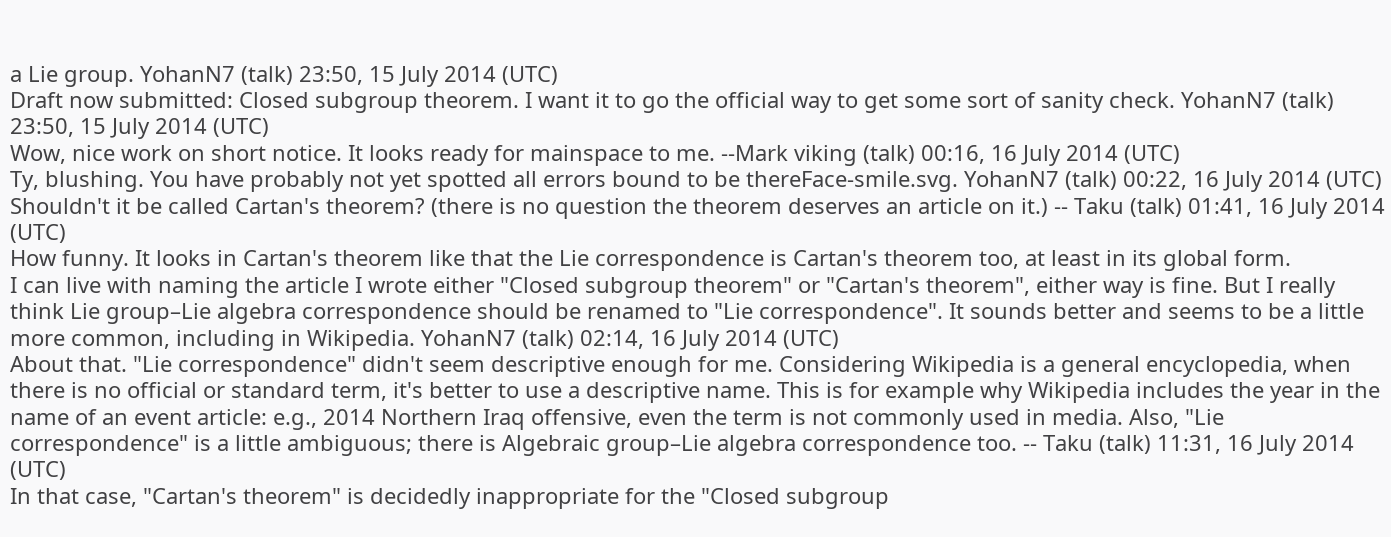a Lie group. YohanN7 (talk) 23:50, 15 July 2014 (UTC)
Draft now submitted: Closed subgroup theorem. I want it to go the official way to get some sort of sanity check. YohanN7 (talk) 23:50, 15 July 2014 (UTC)
Wow, nice work on short notice. It looks ready for mainspace to me. --Mark viking (talk) 00:16, 16 July 2014 (UTC)
Ty, blushing. You have probably not yet spotted all errors bound to be thereFace-smile.svg. YohanN7 (talk) 00:22, 16 July 2014 (UTC)
Shouldn't it be called Cartan's theorem? (there is no question the theorem deserves an article on it.) -- Taku (talk) 01:41, 16 July 2014 (UTC)
How funny. It looks in Cartan's theorem like that the Lie correspondence is Cartan's theorem too, at least in its global form.
I can live with naming the article I wrote either "Closed subgroup theorem" or "Cartan's theorem", either way is fine. But I really think Lie group–Lie algebra correspondence should be renamed to "Lie correspondence". It sounds better and seems to be a little more common, including in Wikipedia. YohanN7 (talk) 02:14, 16 July 2014 (UTC)
About that. "Lie correspondence" didn't seem descriptive enough for me. Considering Wikipedia is a general encyclopedia, when there is no official or standard term, it's better to use a descriptive name. This is for example why Wikipedia includes the year in the name of an event article: e.g., 2014 Northern Iraq offensive, even the term is not commonly used in media. Also, "Lie correspondence" is a little ambiguous; there is Algebraic group–Lie algebra correspondence too. -- Taku (talk) 11:31, 16 July 2014 (UTC)
In that case, "Cartan's theorem" is decidedly inappropriate for the "Closed subgroup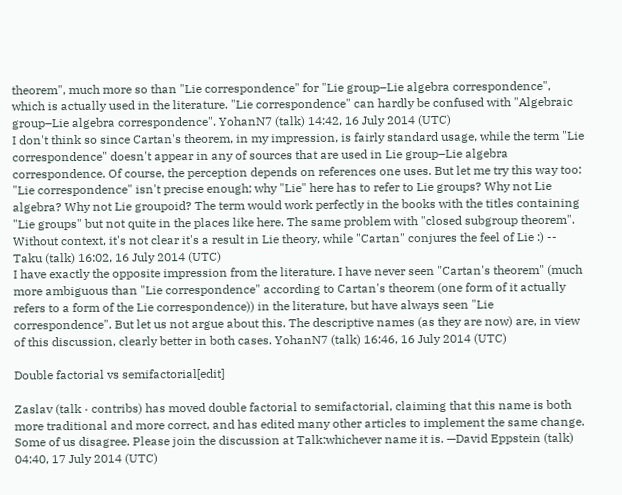theorem", much more so than "Lie correspondence" for "Lie group–Lie algebra correspondence", which is actually used in the literature. "Lie correspondence" can hardly be confused with "Algebraic group–Lie algebra correspondence". YohanN7 (talk) 14:42, 16 July 2014 (UTC)
I don't think so since Cartan's theorem, in my impression, is fairly standard usage, while the term "Lie correspondence" doesn't appear in any of sources that are used in Lie group–Lie algebra correspondence. Of course, the perception depends on references one uses. But let me try this way too: "Lie correspondence" isn't precise enough; why "Lie" here has to refer to Lie groups? Why not Lie algebra? Why not Lie groupoid? The term would work perfectly in the books with the titles containing "Lie groups" but not quite in the places like here. The same problem with "closed subgroup theorem". Without context, it's not clear it's a result in Lie theory, while "Cartan" conjures the feel of Lie :) -- Taku (talk) 16:02, 16 July 2014 (UTC)
I have exactly the opposite impression from the literature. I have never seen "Cartan's theorem" (much more ambiguous than "Lie correspondence" according to Cartan's theorem (one form of it actually refers to a form of the Lie correspondence)) in the literature, but have always seen "Lie correspondence". But let us not argue about this. The descriptive names (as they are now) are, in view of this discussion, clearly better in both cases. YohanN7 (talk) 16:46, 16 July 2014 (UTC)

Double factorial vs semifactorial[edit]

Zaslav (talk · contribs) has moved double factorial to semifactorial, claiming that this name is both more traditional and more correct, and has edited many other articles to implement the same change. Some of us disagree. Please join the discussion at Talk:whichever name it is. —David Eppstein (talk) 04:40, 17 July 2014 (UTC)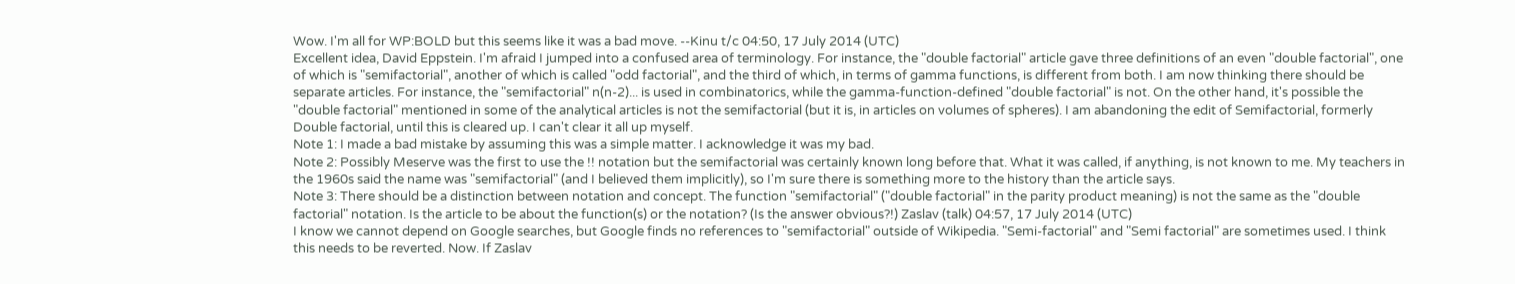Wow. I'm all for WP:BOLD but this seems like it was a bad move. --Kinu t/c 04:50, 17 July 2014 (UTC)
Excellent idea, David Eppstein. I'm afraid I jumped into a confused area of terminology. For instance, the "double factorial" article gave three definitions of an even "double factorial", one of which is "semifactorial", another of which is called "odd factorial", and the third of which, in terms of gamma functions, is different from both. I am now thinking there should be separate articles. For instance, the "semifactorial" n(n-2)... is used in combinatorics, while the gamma-function-defined "double factorial" is not. On the other hand, it's possible the "double factorial" mentioned in some of the analytical articles is not the semifactorial (but it is, in articles on volumes of spheres). I am abandoning the edit of Semifactorial, formerly Double factorial, until this is cleared up. I can't clear it all up myself.
Note 1: I made a bad mistake by assuming this was a simple matter. I acknowledge it was my bad.
Note 2: Possibly Meserve was the first to use the !! notation but the semifactorial was certainly known long before that. What it was called, if anything, is not known to me. My teachers in the 1960s said the name was "semifactorial" (and I believed them implicitly), so I'm sure there is something more to the history than the article says.
Note 3: There should be a distinction between notation and concept. The function "semifactorial" ("double factorial" in the parity product meaning) is not the same as the "double factorial" notation. Is the article to be about the function(s) or the notation? (Is the answer obvious?!) Zaslav (talk) 04:57, 17 July 2014 (UTC)
I know we cannot depend on Google searches, but Google finds no references to "semifactorial" outside of Wikipedia. "Semi-factorial" and "Semi factorial" are sometimes used. I think this needs to be reverted. Now. If Zaslav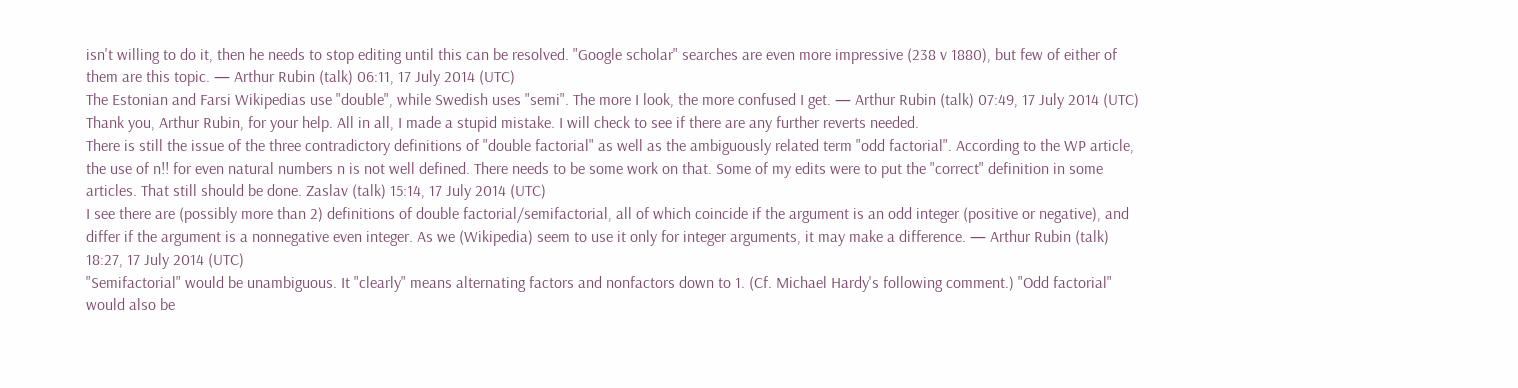isn't willing to do it, then he needs to stop editing until this can be resolved. "Google scholar" searches are even more impressive (238 v 1880), but few of either of them are this topic. — Arthur Rubin (talk) 06:11, 17 July 2014 (UTC)
The Estonian and Farsi Wikipedias use "double", while Swedish uses "semi". The more I look, the more confused I get. — Arthur Rubin (talk) 07:49, 17 July 2014 (UTC)
Thank you, Arthur Rubin, for your help. All in all, I made a stupid mistake. I will check to see if there are any further reverts needed.
There is still the issue of the three contradictory definitions of "double factorial" as well as the ambiguously related term "odd factorial". According to the WP article, the use of n!! for even natural numbers n is not well defined. There needs to be some work on that. Some of my edits were to put the "correct" definition in some articles. That still should be done. Zaslav (talk) 15:14, 17 July 2014 (UTC)
I see there are (possibly more than 2) definitions of double factorial/semifactorial, all of which coincide if the argument is an odd integer (positive or negative), and differ if the argument is a nonnegative even integer. As we (Wikipedia) seem to use it only for integer arguments, it may make a difference. — Arthur Rubin (talk) 18:27, 17 July 2014 (UTC)
"Semifactorial" would be unambiguous. It "clearly" means alternating factors and nonfactors down to 1. (Cf. Michael Hardy's following comment.) "Odd factorial" would also be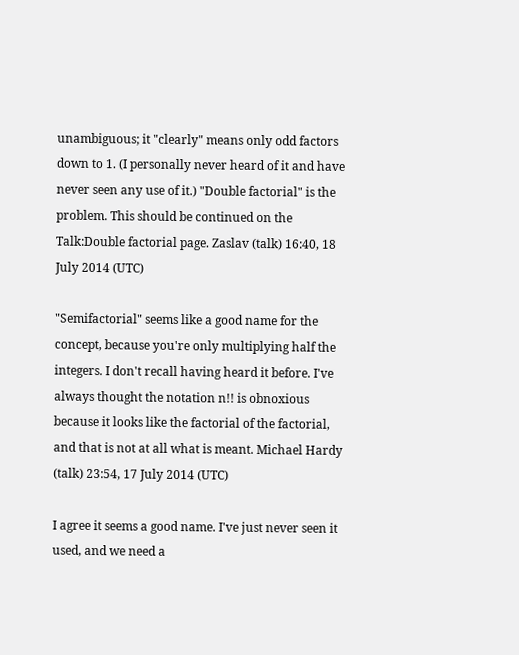unambiguous; it "clearly" means only odd factors down to 1. (I personally never heard of it and have never seen any use of it.) "Double factorial" is the problem. This should be continued on the Talk:Double factorial page. Zaslav (talk) 16:40, 18 July 2014 (UTC)

"Semifactorial" seems like a good name for the concept, because you're only multiplying half the integers. I don't recall having heard it before. I've always thought the notation n!! is obnoxious because it looks like the factorial of the factorial, and that is not at all what is meant. Michael Hardy (talk) 23:54, 17 July 2014 (UTC)

I agree it seems a good name. I've just never seen it used, and we need a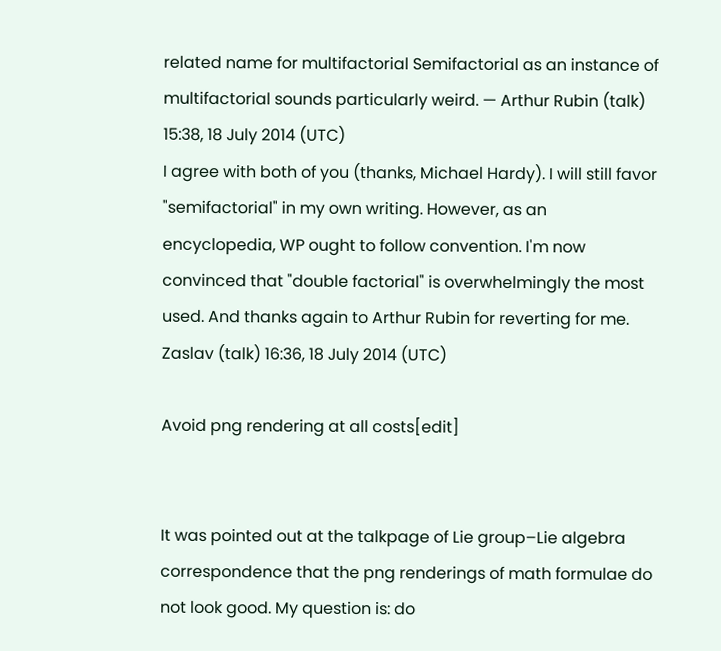related name for multifactorial Semifactorial as an instance of multifactorial sounds particularly weird. — Arthur Rubin (talk) 15:38, 18 July 2014 (UTC)
I agree with both of you (thanks, Michael Hardy). I will still favor "semifactorial" in my own writing. However, as an encyclopedia, WP ought to follow convention. I'm now convinced that "double factorial" is overwhelmingly the most used. And thanks again to Arthur Rubin for reverting for me. Zaslav (talk) 16:36, 18 July 2014 (UTC)

Avoid png rendering at all costs[edit]


It was pointed out at the talkpage of Lie group–Lie algebra correspondence that the png renderings of math formulae do not look good. My question is: do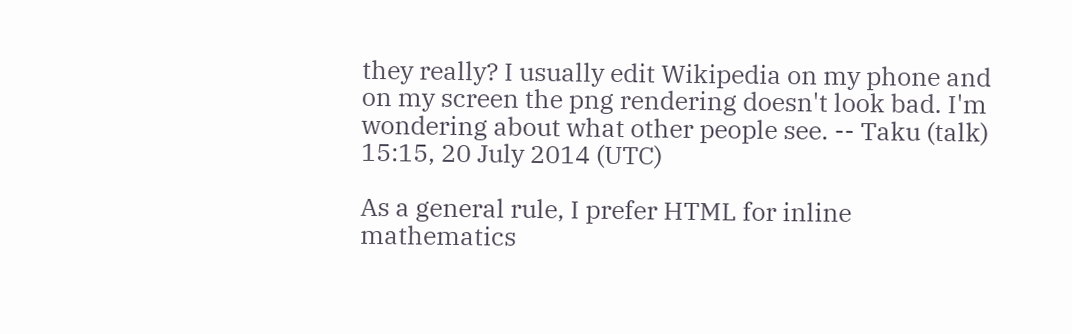they really? I usually edit Wikipedia on my phone and on my screen the png rendering doesn't look bad. I'm wondering about what other people see. -- Taku (talk) 15:15, 20 July 2014 (UTC)

As a general rule, I prefer HTML for inline mathematics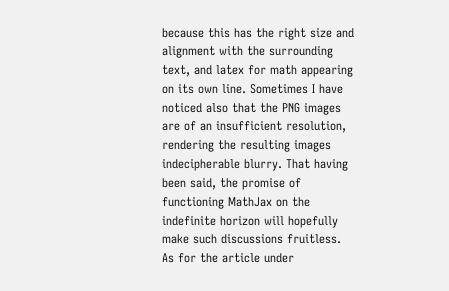because this has the right size and alignment with the surrounding text, and latex for math appearing on its own line. Sometimes I have noticed also that the PNG images are of an insufficient resolution, rendering the resulting images indecipherable blurry. That having been said, the promise of functioning MathJax on the indefinite horizon will hopefully make such discussions fruitless. As for the article under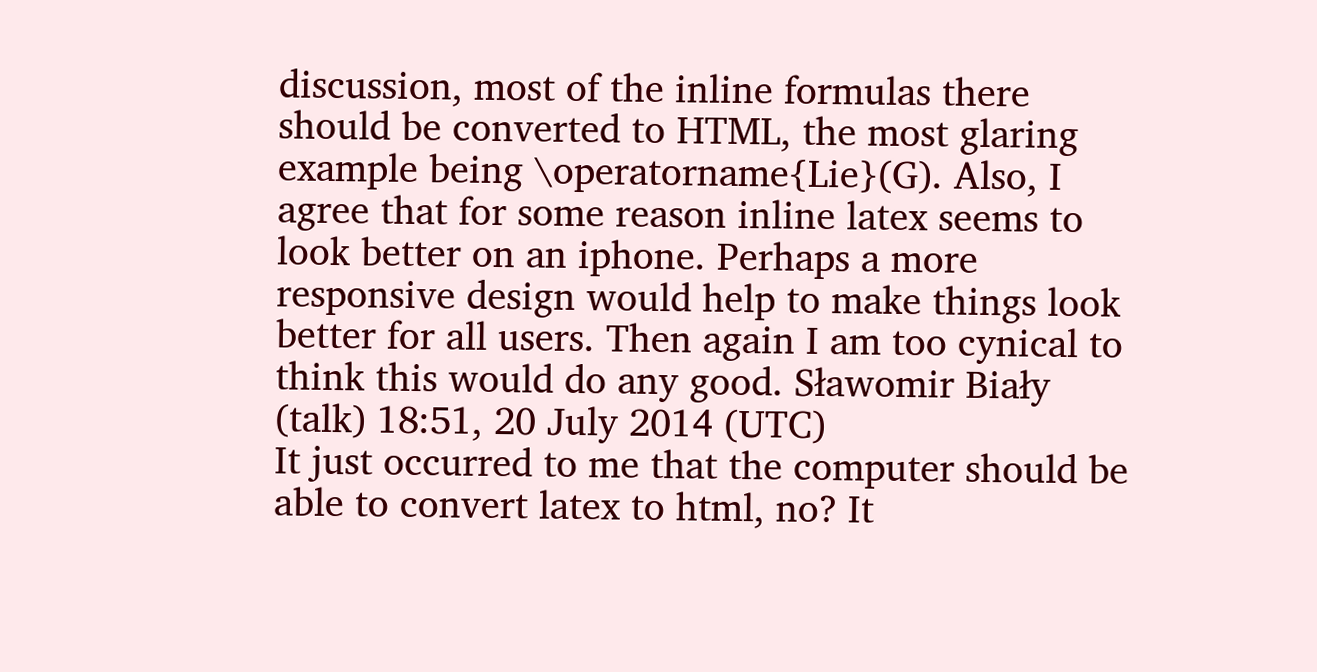discussion, most of the inline formulas there should be converted to HTML, the most glaring example being \operatorname{Lie}(G). Also, I agree that for some reason inline latex seems to look better on an iphone. Perhaps a more responsive design would help to make things look better for all users. Then again I am too cynical to think this would do any good. Sławomir Biały (talk) 18:51, 20 July 2014 (UTC)
It just occurred to me that the computer should be able to convert latex to html, no? It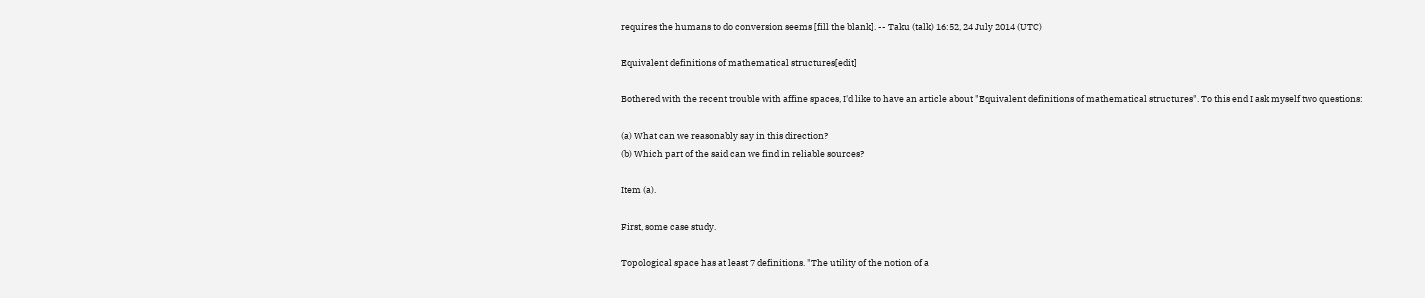requires the humans to do conversion seems [fill the blank]. -- Taku (talk) 16:52, 24 July 2014 (UTC)

Equivalent definitions of mathematical structures[edit]

Bothered with the recent trouble with affine spaces, I'd like to have an article about "Equivalent definitions of mathematical structures". To this end I ask myself two questions:

(a) What can we reasonably say in this direction?
(b) Which part of the said can we find in reliable sources?

Item (a).

First, some case study.

Topological space has at least 7 definitions. "The utility of the notion of a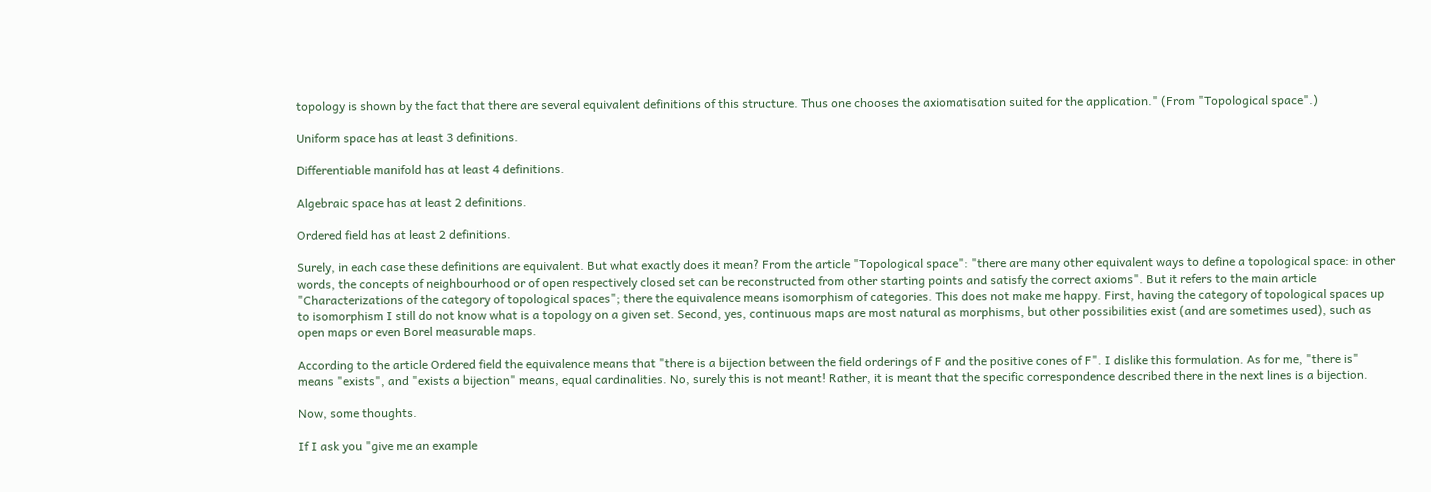topology is shown by the fact that there are several equivalent definitions of this structure. Thus one chooses the axiomatisation suited for the application." (From "Topological space".)

Uniform space has at least 3 definitions.

Differentiable manifold has at least 4 definitions.

Algebraic space has at least 2 definitions.

Ordered field has at least 2 definitions.

Surely, in each case these definitions are equivalent. But what exactly does it mean? From the article "Topological space": "there are many other equivalent ways to define a topological space: in other words, the concepts of neighbourhood or of open respectively closed set can be reconstructed from other starting points and satisfy the correct axioms". But it refers to the main article "Characterizations of the category of topological spaces"; there the equivalence means isomorphism of categories. This does not make me happy. First, having the category of topological spaces up to isomorphism I still do not know what is a topology on a given set. Second, yes, continuous maps are most natural as morphisms, but other possibilities exist (and are sometimes used), such as open maps or even Borel measurable maps.

According to the article Ordered field the equivalence means that "there is a bijection between the field orderings of F and the positive cones of F". I dislike this formulation. As for me, "there is" means "exists", and "exists a bijection" means, equal cardinalities. No, surely this is not meant! Rather, it is meant that the specific correspondence described there in the next lines is a bijection.

Now, some thoughts.

If I ask you "give me an example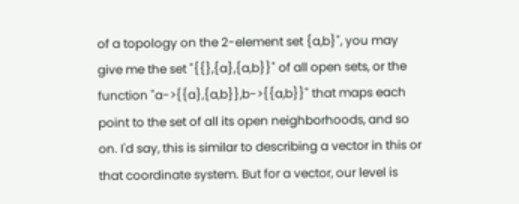of a topology on the 2-element set {a,b}", you may give me the set "{{},{a},{a,b}}" of all open sets, or the function "a->{{a},{a,b}},b->{{a,b}}" that maps each point to the set of all its open neighborhoods, and so on. I'd say, this is similar to describing a vector in this or that coordinate system. But for a vector, our level is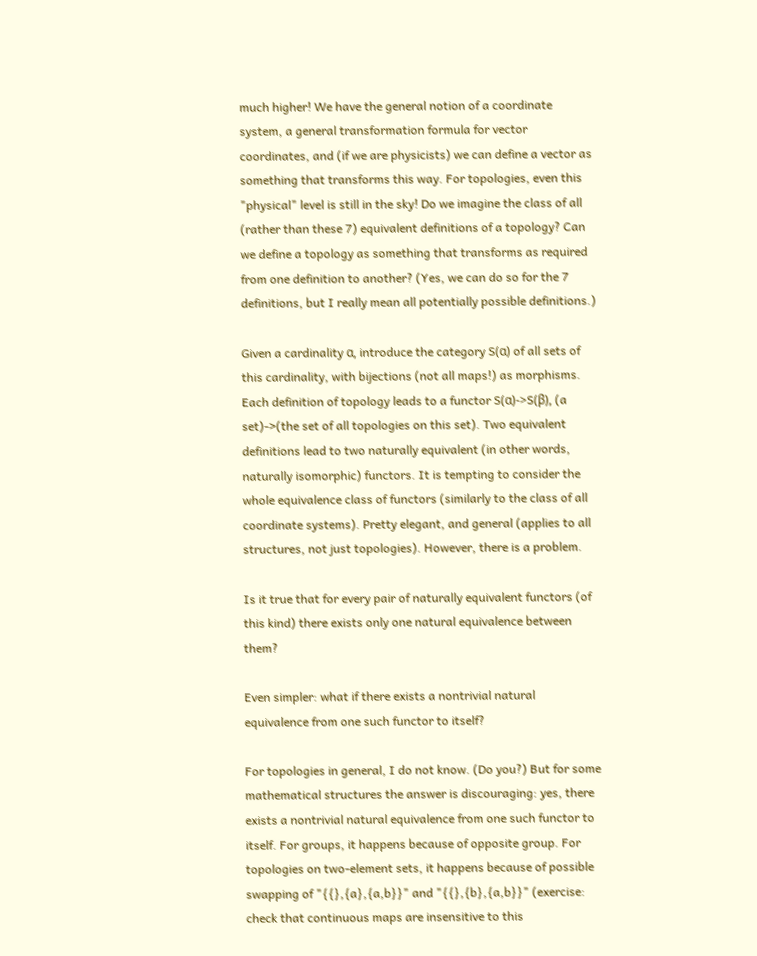much higher! We have the general notion of a coordinate system, a general transformation formula for vector coordinates, and (if we are physicists) we can define a vector as something that transforms this way. For topologies, even this "physical" level is still in the sky! Do we imagine the class of all (rather than these 7) equivalent definitions of a topology? Can we define a topology as something that transforms as required from one definition to another? (Yes, we can do so for the 7 definitions, but I really mean all potentially possible definitions.)

Given a cardinality α, introduce the category S(α) of all sets of this cardinality, with bijections (not all maps!) as morphisms. Each definition of topology leads to a functor S(α)->S(β), (a set)->(the set of all topologies on this set). Two equivalent definitions lead to two naturally equivalent (in other words, naturally isomorphic) functors. It is tempting to consider the whole equivalence class of functors (similarly to the class of all coordinate systems). Pretty elegant, and general (applies to all structures, not just topologies). However, there is a problem.

Is it true that for every pair of naturally equivalent functors (of this kind) there exists only one natural equivalence between them?

Even simpler: what if there exists a nontrivial natural equivalence from one such functor to itself?

For topologies in general, I do not know. (Do you?) But for some mathematical structures the answer is discouraging: yes, there exists a nontrivial natural equivalence from one such functor to itself. For groups, it happens because of opposite group. For topologies on two-element sets, it happens because of possible swapping of "{{},{a},{a,b}}" and "{{},{b},{a,b}}" (exercise: check that continuous maps are insensitive to this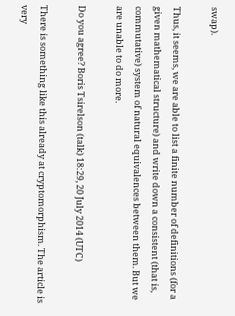swap).

Thus, it seems, we are able to list a finite number of definitions (for a given mathematical structure) and write down a consistent (that is, commutative) system of natural equivalences between them. But we are unable to do more.

Do you agree? Boris Tsirelson (talk) 18:29, 20 July 2014 (UTC)

There is something like this already at cryptomorphism. The article is very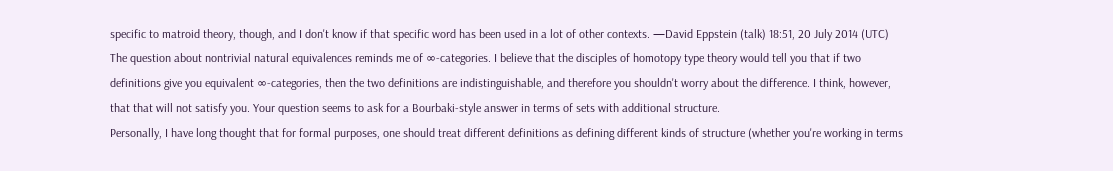specific to matroid theory, though, and I don't know if that specific word has been used in a lot of other contexts. —David Eppstein (talk) 18:51, 20 July 2014 (UTC)
The question about nontrivial natural equivalences reminds me of ∞-categories. I believe that the disciples of homotopy type theory would tell you that if two definitions give you equivalent ∞-categories, then the two definitions are indistinguishable, and therefore you shouldn't worry about the difference. I think, however, that that will not satisfy you. Your question seems to ask for a Bourbaki-style answer in terms of sets with additional structure.
Personally, I have long thought that for formal purposes, one should treat different definitions as defining different kinds of structure (whether you're working in terms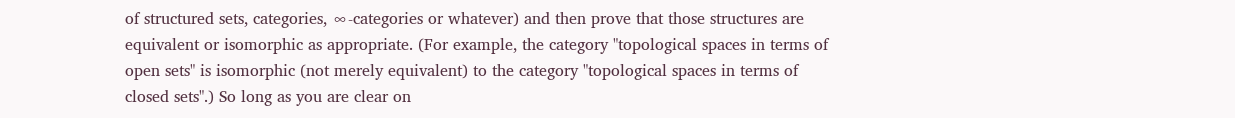of structured sets, categories, ∞-categories or whatever) and then prove that those structures are equivalent or isomorphic as appropriate. (For example, the category "topological spaces in terms of open sets" is isomorphic (not merely equivalent) to the category "topological spaces in terms of closed sets".) So long as you are clear on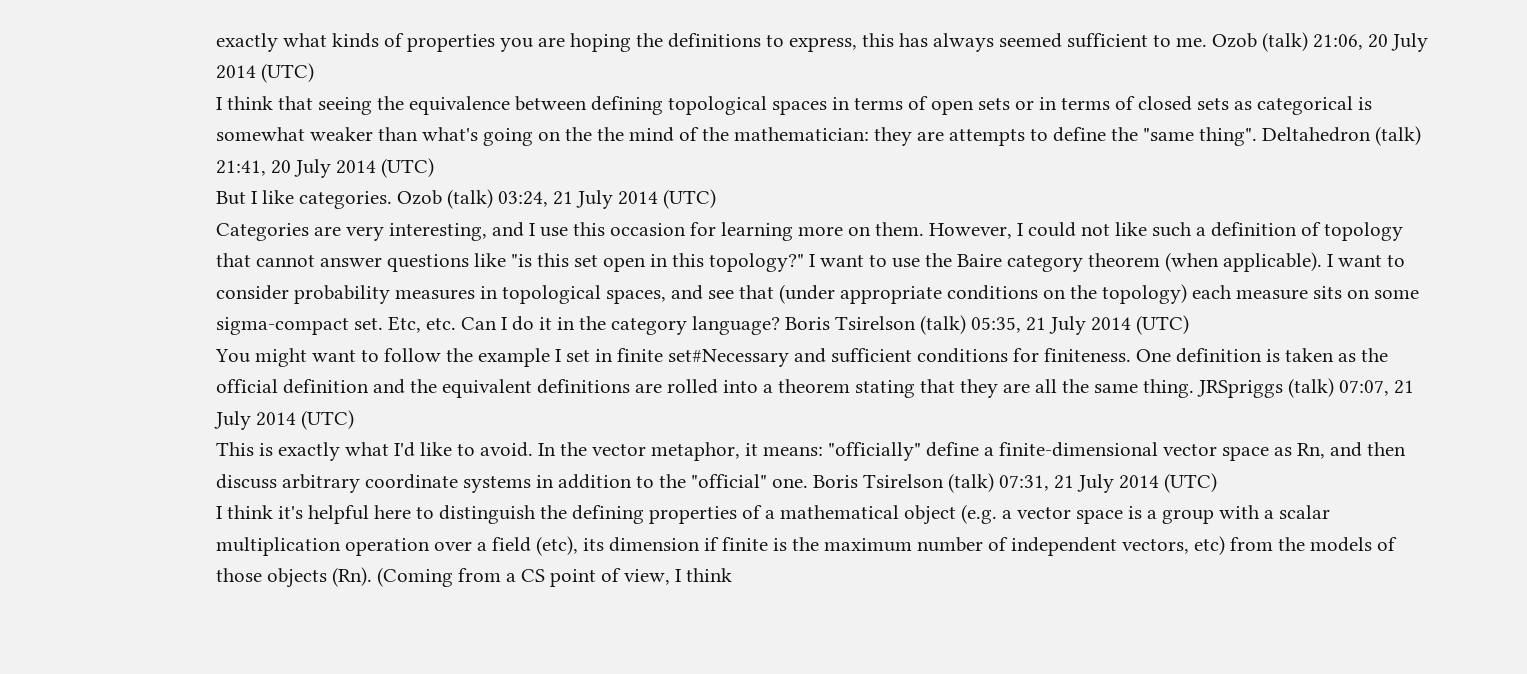exactly what kinds of properties you are hoping the definitions to express, this has always seemed sufficient to me. Ozob (talk) 21:06, 20 July 2014 (UTC)
I think that seeing the equivalence between defining topological spaces in terms of open sets or in terms of closed sets as categorical is somewhat weaker than what's going on the the mind of the mathematician: they are attempts to define the "same thing". Deltahedron (talk) 21:41, 20 July 2014 (UTC)
But I like categories. Ozob (talk) 03:24, 21 July 2014 (UTC)
Categories are very interesting, and I use this occasion for learning more on them. However, I could not like such a definition of topology that cannot answer questions like "is this set open in this topology?" I want to use the Baire category theorem (when applicable). I want to consider probability measures in topological spaces, and see that (under appropriate conditions on the topology) each measure sits on some sigma-compact set. Etc, etc. Can I do it in the category language? Boris Tsirelson (talk) 05:35, 21 July 2014 (UTC)
You might want to follow the example I set in finite set#Necessary and sufficient conditions for finiteness. One definition is taken as the official definition and the equivalent definitions are rolled into a theorem stating that they are all the same thing. JRSpriggs (talk) 07:07, 21 July 2014 (UTC)
This is exactly what I'd like to avoid. In the vector metaphor, it means: "officially" define a finite-dimensional vector space as Rn, and then discuss arbitrary coordinate systems in addition to the "official" one. Boris Tsirelson (talk) 07:31, 21 July 2014 (UTC)
I think it's helpful here to distinguish the defining properties of a mathematical object (e.g. a vector space is a group with a scalar multiplication operation over a field (etc), its dimension if finite is the maximum number of independent vectors, etc) from the models of those objects (Rn). (Coming from a CS point of view, I think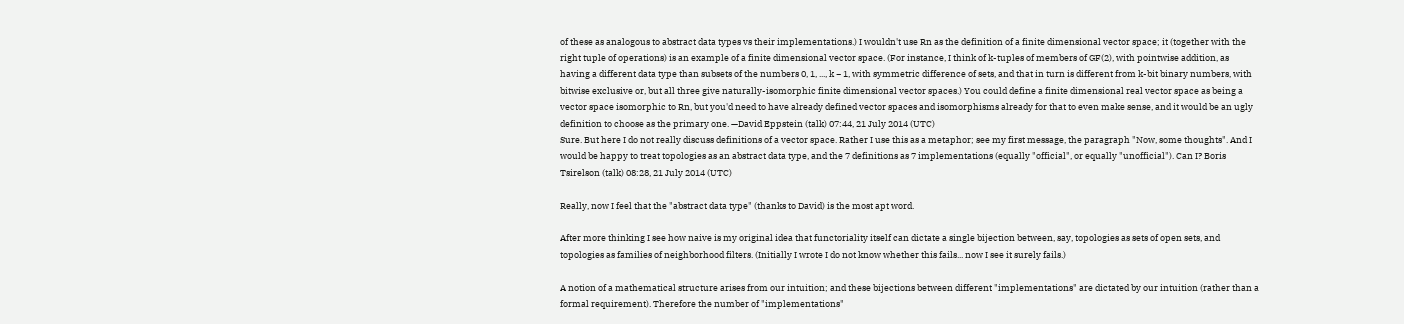of these as analogous to abstract data types vs their implementations.) I wouldn't use Rn as the definition of a finite dimensional vector space; it (together with the right tuple of operations) is an example of a finite dimensional vector space. (For instance, I think of k-tuples of members of GF(2), with pointwise addition, as having a different data type than subsets of the numbers 0, 1, ..., k − 1, with symmetric difference of sets, and that in turn is different from k-bit binary numbers, with bitwise exclusive or, but all three give naturally-isomorphic finite dimensional vector spaces.) You could define a finite dimensional real vector space as being a vector space isomorphic to Rn, but you'd need to have already defined vector spaces and isomorphisms already for that to even make sense, and it would be an ugly definition to choose as the primary one. —David Eppstein (talk) 07:44, 21 July 2014 (UTC)
Sure. But here I do not really discuss definitions of a vector space. Rather I use this as a metaphor; see my first message, the paragraph "Now, some thoughts". And I would be happy to treat topologies as an abstract data type, and the 7 definitions as 7 implementations (equally "official", or equally "unofficial"). Can I? Boris Tsirelson (talk) 08:28, 21 July 2014 (UTC)

Really, now I feel that the "abstract data type" (thanks to David) is the most apt word.

After more thinking I see how naive is my original idea that functoriality itself can dictate a single bijection between, say, topologies as sets of open sets, and topologies as families of neighborhood filters. (Initially I wrote I do not know whether this fails... now I see it surely fails.)

A notion of a mathematical structure arises from our intuition; and these bijections between different "implementations" are dictated by our intuition (rather than a formal requirement). Therefore the number of "implementations"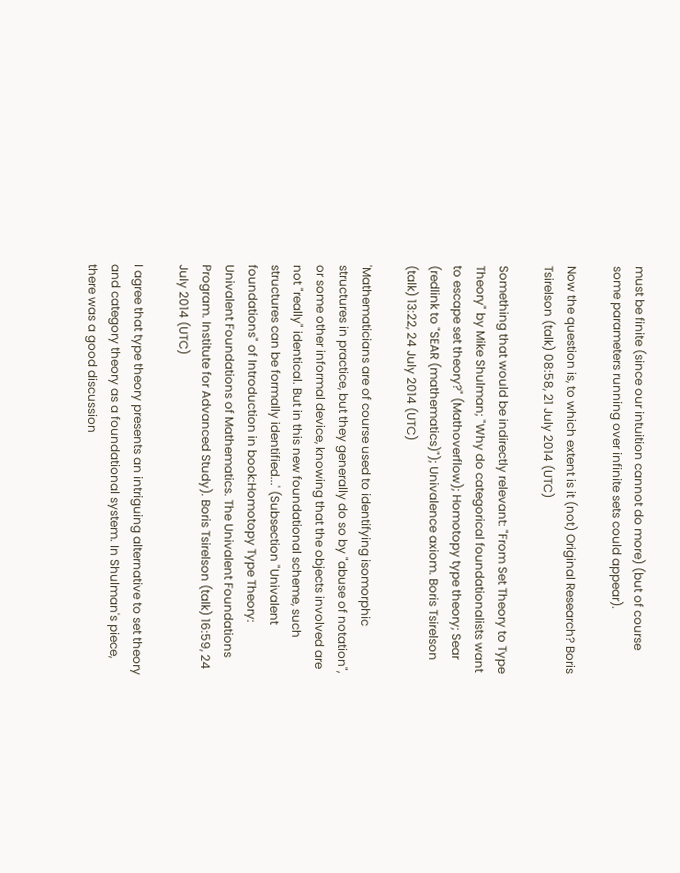must be finite (since our intuition cannot do more) (but of course some parameters running over infinite sets could appear).

Now the question is, to which extent is it (not) Original Research? Boris Tsirelson (talk) 08:58, 21 July 2014 (UTC)

Something that would be indirectly relevant: "From Set Theory to Type Theory" by Mike Shulman; "Why do categorical foundationalists want to escape set theory?" (Mathoverflow); Homotopy type theory; Sear (redlink to "SEAR (mathematics)"); Univalence axiom. Boris Tsirelson (talk) 13:22, 24 July 2014 (UTC)

'Mathematicians are of course used to identifying isomorphic structures in practice, but they generally do so by "abuse of notation", or some other informal device, knowing that the objects involved are not "really" identical. But in this new foundational scheme, such structures can be formally identified...' (Subsection "Univalent foundations" of Introduction in book:Homotopy Type Theory: Univalent Foundations of Mathematics. The Univalent Foundations Program. Institute for Advanced Study). Boris Tsirelson (talk) 16:59, 24 July 2014 (UTC)

I agree that type theory presents an intriguing alternative to set theory and category theory as a foundational system. In Shulman's piece, there was a good discussion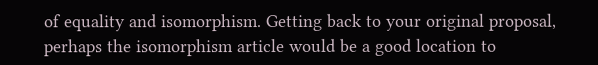of equality and isomorphism. Getting back to your original proposal, perhaps the isomorphism article would be a good location to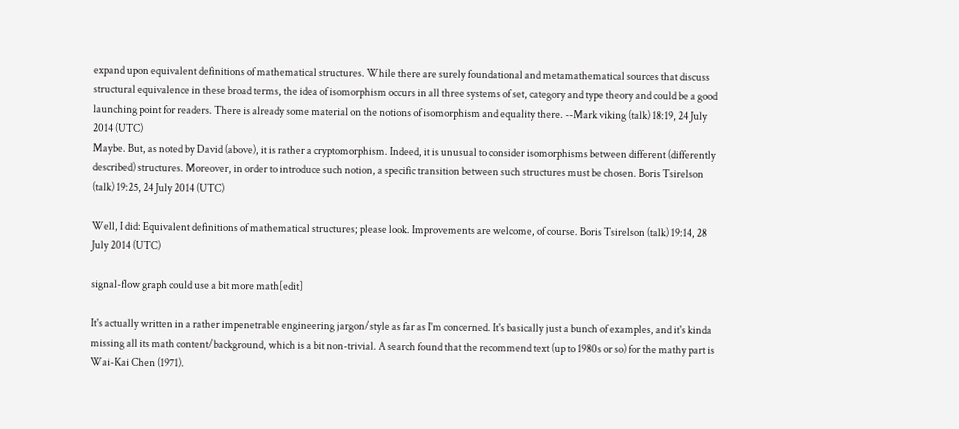expand upon equivalent definitions of mathematical structures. While there are surely foundational and metamathematical sources that discuss structural equivalence in these broad terms, the idea of isomorphism occurs in all three systems of set, category and type theory and could be a good launching point for readers. There is already some material on the notions of isomorphism and equality there. --Mark viking (talk) 18:19, 24 July 2014 (UTC)
Maybe. But, as noted by David (above), it is rather a cryptomorphism. Indeed, it is unusual to consider isomorphisms between different (differently described) structures. Moreover, in order to introduce such notion, a specific transition between such structures must be chosen. Boris Tsirelson (talk) 19:25, 24 July 2014 (UTC)

Well, I did: Equivalent definitions of mathematical structures; please look. Improvements are welcome, of course. Boris Tsirelson (talk) 19:14, 28 July 2014 (UTC)

signal-flow graph could use a bit more math[edit]

It's actually written in a rather impenetrable engineering jargon/style as far as I'm concerned. It's basically just a bunch of examples, and it's kinda missing all its math content/background, which is a bit non-trivial. A search found that the recommend text (up to 1980s or so) for the mathy part is Wai-Kai Chen (1971).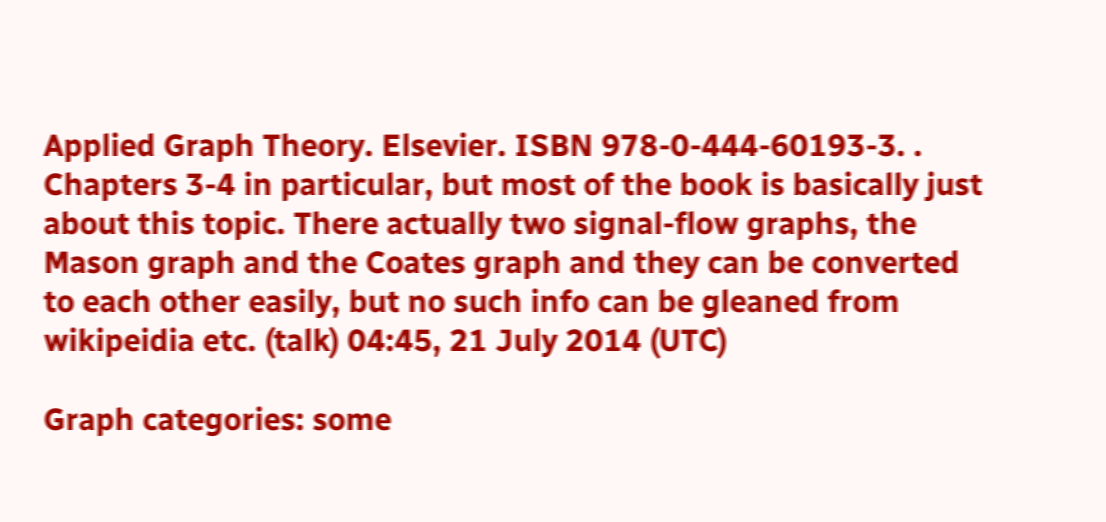Applied Graph Theory. Elsevier. ISBN 978-0-444-60193-3. . Chapters 3-4 in particular, but most of the book is basically just about this topic. There actually two signal-flow graphs, the Mason graph and the Coates graph and they can be converted to each other easily, but no such info can be gleaned from wikipeidia etc. (talk) 04:45, 21 July 2014 (UTC)

Graph categories: some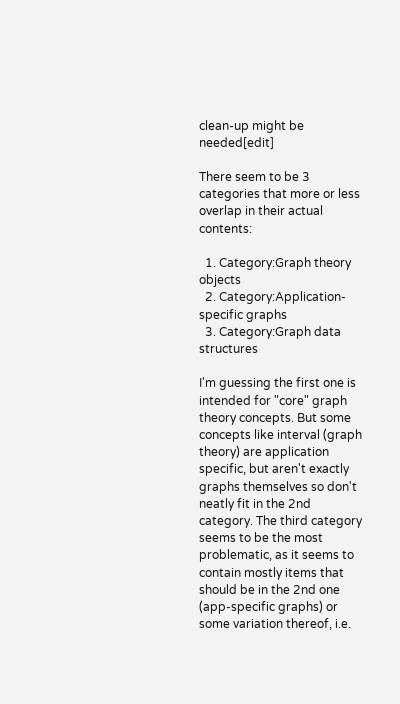clean-up might be needed[edit]

There seem to be 3 categories that more or less overlap in their actual contents:

  1. Category:Graph theory objects
  2. Category:Application-specific graphs
  3. Category:Graph data structures

I'm guessing the first one is intended for "core" graph theory concepts. But some concepts like interval (graph theory) are application specific, but aren't exactly graphs themselves so don't neatly fit in the 2nd category. The third category seems to be the most problematic, as it seems to contain mostly items that should be in the 2nd one (app-specific graphs) or some variation thereof, i.e.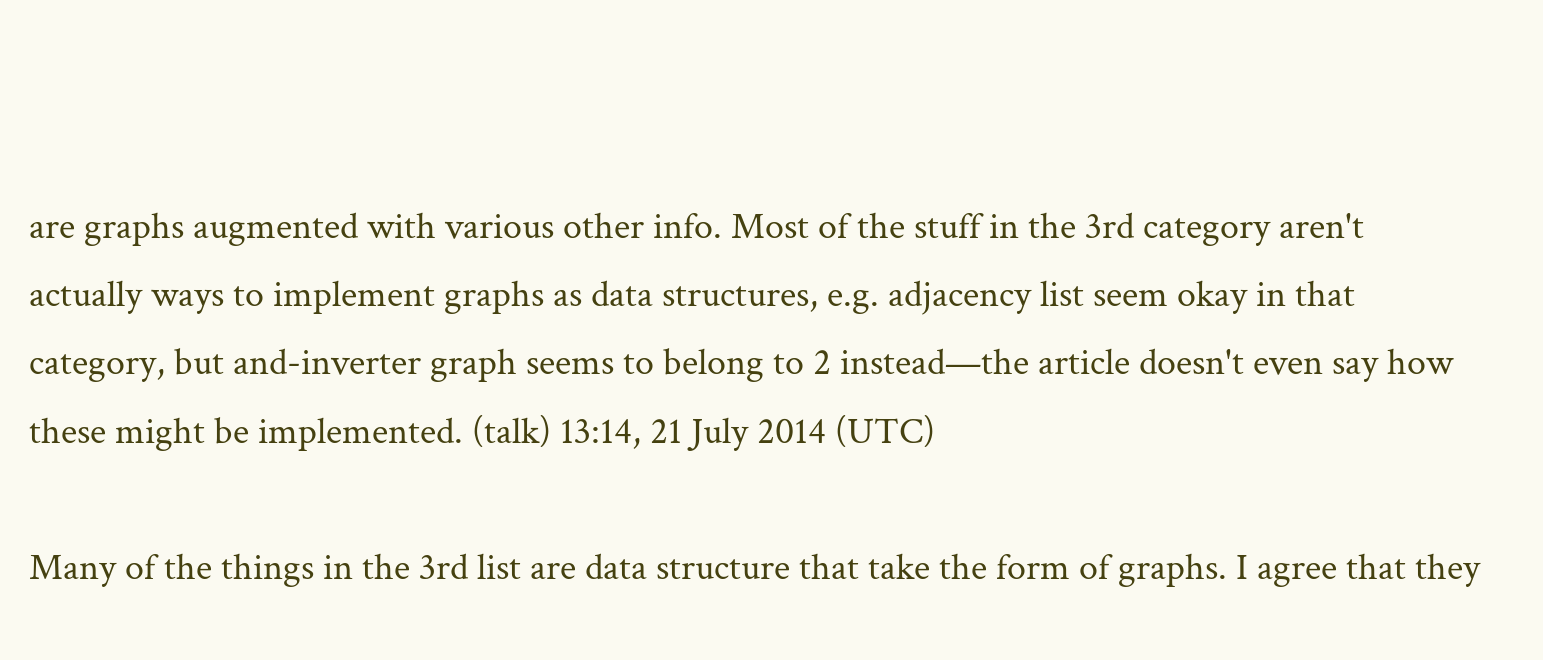are graphs augmented with various other info. Most of the stuff in the 3rd category aren't actually ways to implement graphs as data structures, e.g. adjacency list seem okay in that category, but and-inverter graph seems to belong to 2 instead—the article doesn't even say how these might be implemented. (talk) 13:14, 21 July 2014 (UTC)

Many of the things in the 3rd list are data structure that take the form of graphs. I agree that they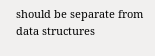should be separate from data structures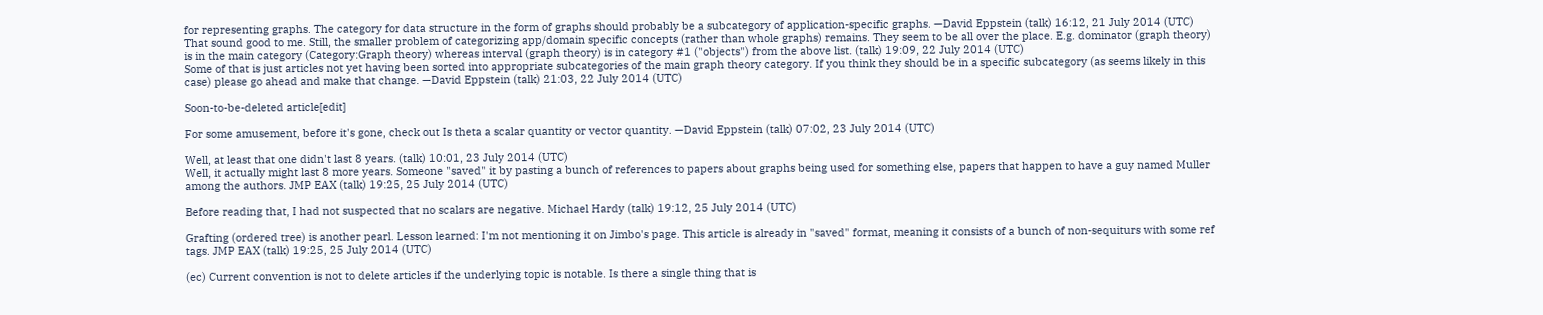for representing graphs. The category for data structure in the form of graphs should probably be a subcategory of application-specific graphs. —David Eppstein (talk) 16:12, 21 July 2014 (UTC)
That sound good to me. Still, the smaller problem of categorizing app/domain specific concepts (rather than whole graphs) remains. They seem to be all over the place. E.g. dominator (graph theory) is in the main category (Category:Graph theory) whereas interval (graph theory) is in category #1 ("objects") from the above list. (talk) 19:09, 22 July 2014 (UTC)
Some of that is just articles not yet having been sorted into appropriate subcategories of the main graph theory category. If you think they should be in a specific subcategory (as seems likely in this case) please go ahead and make that change. —David Eppstein (talk) 21:03, 22 July 2014 (UTC)

Soon-to-be-deleted article[edit]

For some amusement, before it's gone, check out Is theta a scalar quantity or vector quantity. —David Eppstein (talk) 07:02, 23 July 2014 (UTC)

Well, at least that one didn't last 8 years. (talk) 10:01, 23 July 2014 (UTC)
Well, it actually might last 8 more years. Someone "saved" it by pasting a bunch of references to papers about graphs being used for something else, papers that happen to have a guy named Muller among the authors. JMP EAX (talk) 19:25, 25 July 2014 (UTC)

Before reading that, I had not suspected that no scalars are negative. Michael Hardy (talk) 19:12, 25 July 2014 (UTC)

Grafting (ordered tree) is another pearl. Lesson learned: I'm not mentioning it on Jimbo's page. This article is already in "saved" format, meaning it consists of a bunch of non-sequiturs with some ref tags. JMP EAX (talk) 19:25, 25 July 2014 (UTC)

(ec) Current convention is not to delete articles if the underlying topic is notable. Is there a single thing that is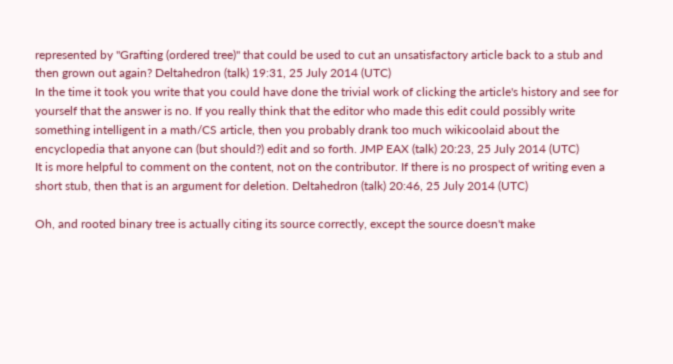represented by "Grafting (ordered tree)" that could be used to cut an unsatisfactory article back to a stub and then grown out again? Deltahedron (talk) 19:31, 25 July 2014 (UTC)
In the time it took you write that you could have done the trivial work of clicking the article's history and see for yourself that the answer is no. If you really think that the editor who made this edit could possibly write something intelligent in a math/CS article, then you probably drank too much wikicoolaid about the encyclopedia that anyone can (but should?) edit and so forth. JMP EAX (talk) 20:23, 25 July 2014 (UTC)
It is more helpful to comment on the content, not on the contributor. If there is no prospect of writing even a short stub, then that is an argument for deletion. Deltahedron (talk) 20:46, 25 July 2014 (UTC)

Oh, and rooted binary tree is actually citing its source correctly, except the source doesn't make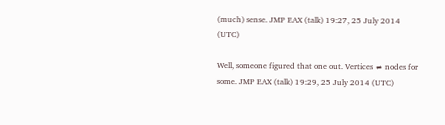(much) sense. JMP EAX (talk) 19:27, 25 July 2014 (UTC)

Well, someone figured that one out. Vertices ≠ nodes for some. JMP EAX (talk) 19:29, 25 July 2014 (UTC)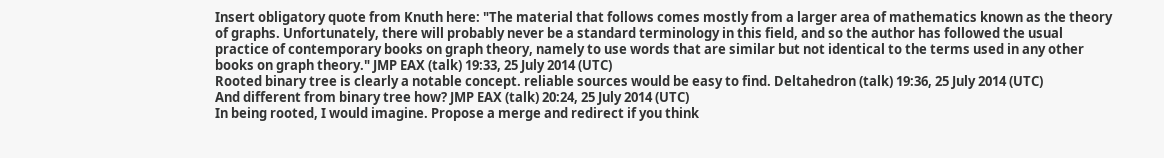Insert obligatory quote from Knuth here: "The material that follows comes mostly from a larger area of mathematics known as the theory of graphs. Unfortunately, there will probably never be a standard terminology in this field, and so the author has followed the usual practice of contemporary books on graph theory, namely to use words that are similar but not identical to the terms used in any other books on graph theory." JMP EAX (talk) 19:33, 25 July 2014 (UTC)
Rooted binary tree is clearly a notable concept. reliable sources would be easy to find. Deltahedron (talk) 19:36, 25 July 2014 (UTC)
And different from binary tree how? JMP EAX (talk) 20:24, 25 July 2014 (UTC)
In being rooted, I would imagine. Propose a merge and redirect if you think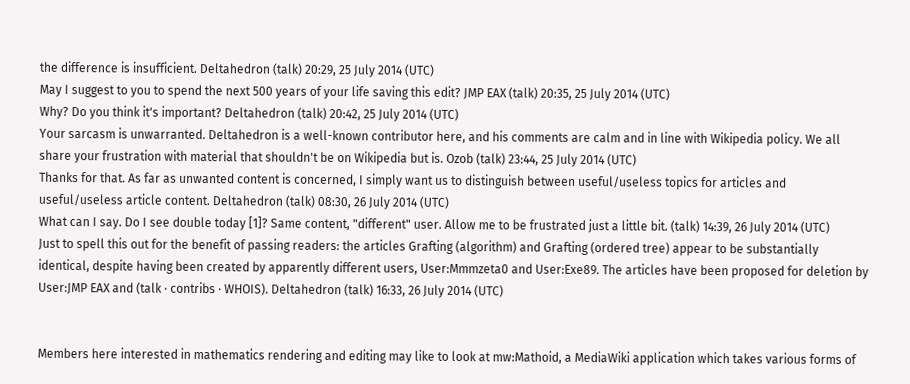the difference is insufficient. Deltahedron (talk) 20:29, 25 July 2014 (UTC)
May I suggest to you to spend the next 500 years of your life saving this edit? JMP EAX (talk) 20:35, 25 July 2014 (UTC)
Why? Do you think it's important? Deltahedron (talk) 20:42, 25 July 2014 (UTC)
Your sarcasm is unwarranted. Deltahedron is a well-known contributor here, and his comments are calm and in line with Wikipedia policy. We all share your frustration with material that shouldn't be on Wikipedia but is. Ozob (talk) 23:44, 25 July 2014 (UTC)
Thanks for that. As far as unwanted content is concerned, I simply want us to distinguish between useful/useless topics for articles and useful/useless article content. Deltahedron (talk) 08:30, 26 July 2014 (UTC)
What can I say. Do I see double today [1]? Same content, "different" user. Allow me to be frustrated just a little bit. (talk) 14:39, 26 July 2014 (UTC)
Just to spell this out for the benefit of passing readers: the articles Grafting (algorithm) and Grafting (ordered tree) appear to be substantially identical, despite having been created by apparently different users, User:Mmmzeta0 and User:Exe89. The articles have been proposed for deletion by User:JMP EAX and (talk · contribs · WHOIS). Deltahedron (talk) 16:33, 26 July 2014 (UTC)


Members here interested in mathematics rendering and editing may like to look at mw:Mathoid, a MediaWiki application which takes various forms of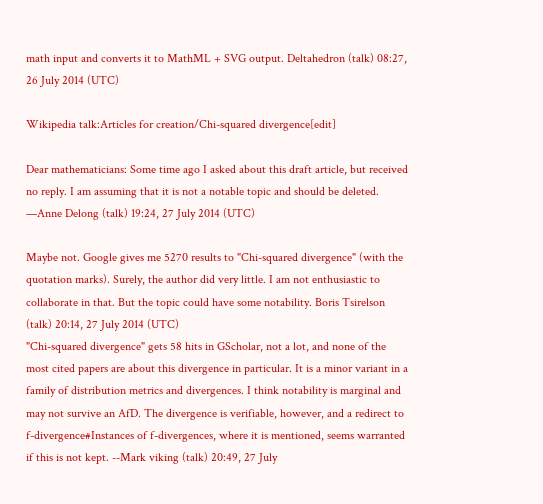math input and converts it to MathML + SVG output. Deltahedron (talk) 08:27, 26 July 2014 (UTC)

Wikipedia talk:Articles for creation/Chi-squared divergence[edit]

Dear mathematicians: Some time ago I asked about this draft article, but received no reply. I am assuming that it is not a notable topic and should be deleted. —Anne Delong (talk) 19:24, 27 July 2014 (UTC)

Maybe not. Google gives me 5270 results to "Chi-squared divergence" (with the quotation marks). Surely, the author did very little. I am not enthusiastic to collaborate in that. But the topic could have some notability. Boris Tsirelson (talk) 20:14, 27 July 2014 (UTC)
"Chi-squared divergence" gets 58 hits in GScholar, not a lot, and none of the most cited papers are about this divergence in particular. It is a minor variant in a family of distribution metrics and divergences. I think notability is marginal and may not survive an AfD. The divergence is verifiable, however, and a redirect to f-divergence#Instances of f-divergences, where it is mentioned, seems warranted if this is not kept. --Mark viking (talk) 20:49, 27 July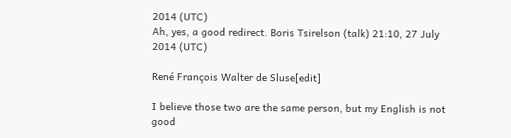2014 (UTC)
Ah, yes, a good redirect. Boris Tsirelson (talk) 21:10, 27 July 2014 (UTC)

René François Walter de Sluse[edit]

I believe those two are the same person, but my English is not good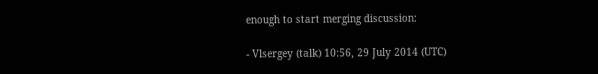enough to start merging discussion:

- Vlsergey (talk) 10:56, 29 July 2014 (UTC)